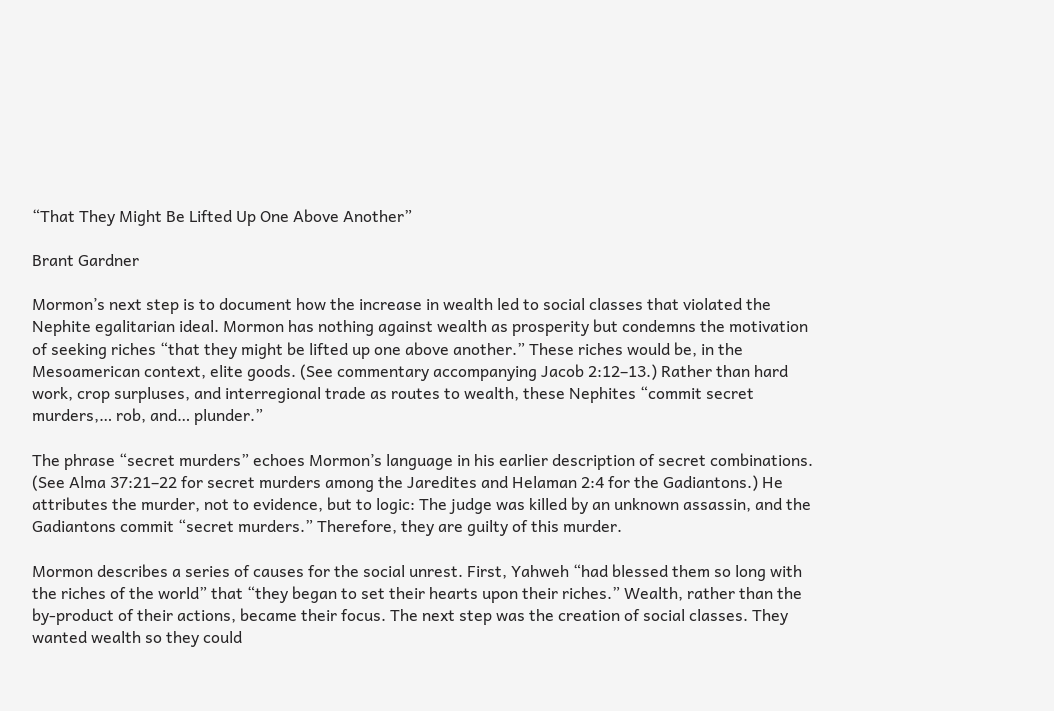“That They Might Be Lifted Up One Above Another”

Brant Gardner

Mormon’s next step is to document how the increase in wealth led to social classes that violated the Nephite egalitarian ideal. Mormon has nothing against wealth as prosperity but condemns the motivation of seeking riches “that they might be lifted up one above another.” These riches would be, in the Mesoamerican context, elite goods. (See commentary accompanying Jacob 2:12–13.) Rather than hard work, crop surpluses, and interregional trade as routes to wealth, these Nephites “commit secret murders,… rob, and… plunder.”

The phrase “secret murders” echoes Mormon’s language in his earlier description of secret combinations. (See Alma 37:21–22 for secret murders among the Jaredites and Helaman 2:4 for the Gadiantons.) He attributes the murder, not to evidence, but to logic: The judge was killed by an unknown assassin, and the Gadiantons commit “secret murders.” Therefore, they are guilty of this murder.

Mormon describes a series of causes for the social unrest. First, Yahweh “had blessed them so long with the riches of the world” that “they began to set their hearts upon their riches.” Wealth, rather than the by-product of their actions, became their focus. The next step was the creation of social classes. They wanted wealth so they could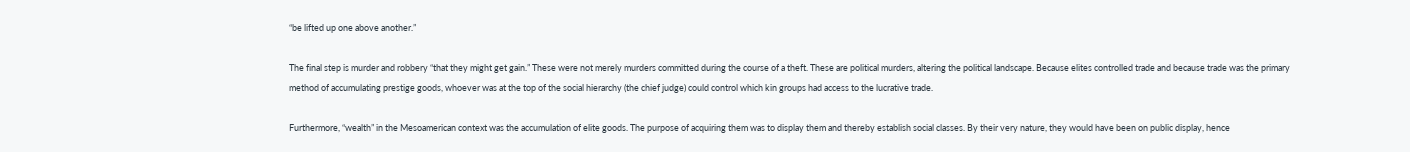“be lifted up one above another.”

The final step is murder and robbery “that they might get gain.” These were not merely murders committed during the course of a theft. These are political murders, altering the political landscape. Because elites controlled trade and because trade was the primary method of accumulating prestige goods, whoever was at the top of the social hierarchy (the chief judge) could control which kin groups had access to the lucrative trade.

Furthermore, “wealth” in the Mesoamerican context was the accumulation of elite goods. The purpose of acquiring them was to display them and thereby establish social classes. By their very nature, they would have been on public display, hence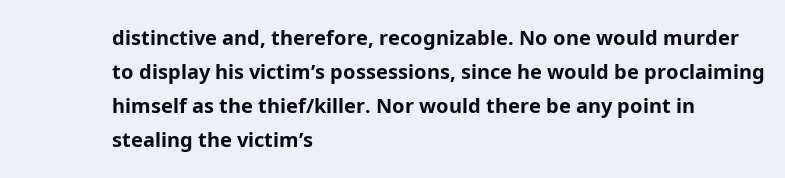distinctive and, therefore, recognizable. No one would murder to display his victim’s possessions, since he would be proclaiming himself as the thief/killer. Nor would there be any point in stealing the victim’s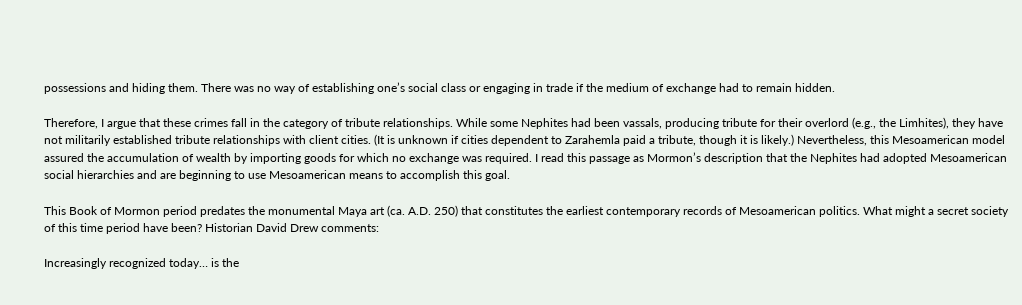possessions and hiding them. There was no way of establishing one’s social class or engaging in trade if the medium of exchange had to remain hidden.

Therefore, I argue that these crimes fall in the category of tribute relationships. While some Nephites had been vassals, producing tribute for their overlord (e.g., the Limhites), they have not militarily established tribute relationships with client cities. (It is unknown if cities dependent to Zarahemla paid a tribute, though it is likely.) Nevertheless, this Mesoamerican model assured the accumulation of wealth by importing goods for which no exchange was required. I read this passage as Mormon’s description that the Nephites had adopted Mesoamerican social hierarchies and are beginning to use Mesoamerican means to accomplish this goal.

This Book of Mormon period predates the monumental Maya art (ca. A.D. 250) that constitutes the earliest contemporary records of Mesoamerican politics. What might a secret society of this time period have been? Historian David Drew comments:

Increasingly recognized today… is the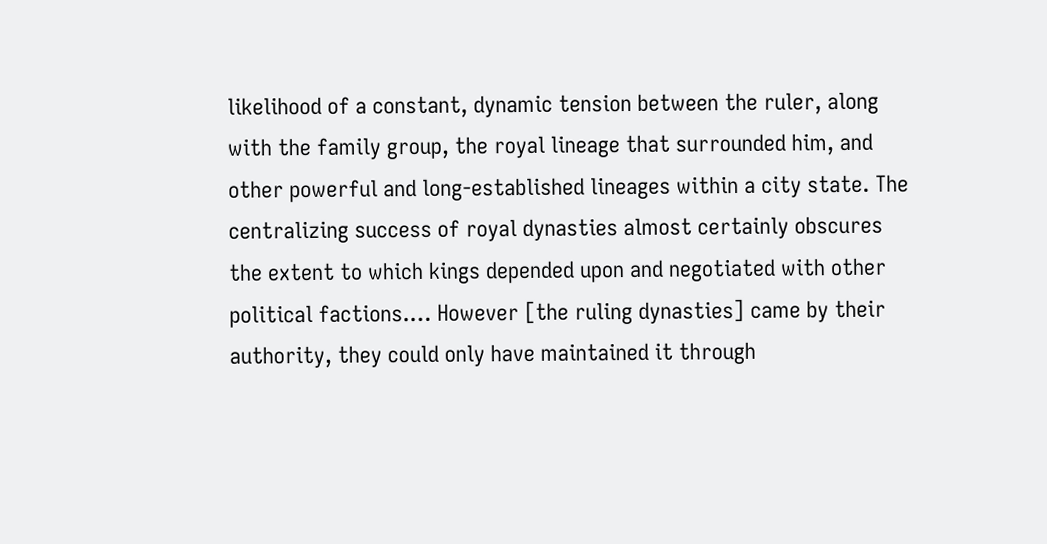likelihood of a constant, dynamic tension between the ruler, along with the family group, the royal lineage that surrounded him, and other powerful and long-established lineages within a city state. The centralizing success of royal dynasties almost certainly obscures the extent to which kings depended upon and negotiated with other political factions.… However [the ruling dynasties] came by their authority, they could only have maintained it through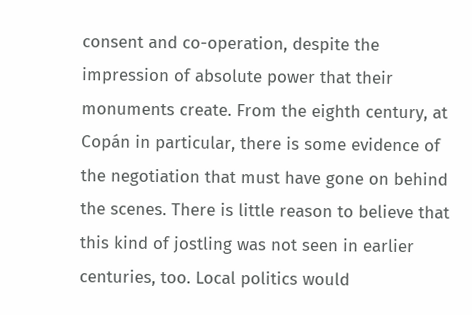consent and co-operation, despite the impression of absolute power that their monuments create. From the eighth century, at Copán in particular, there is some evidence of the negotiation that must have gone on behind the scenes. There is little reason to believe that this kind of jostling was not seen in earlier centuries, too. Local politics would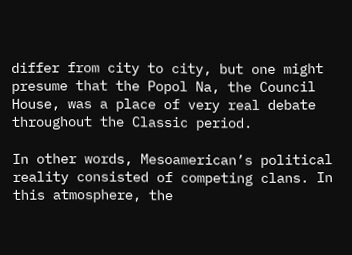differ from city to city, but one might presume that the Popol Na, the Council House, was a place of very real debate throughout the Classic period.

In other words, Mesoamerican’s political reality consisted of competing clans. In this atmosphere, the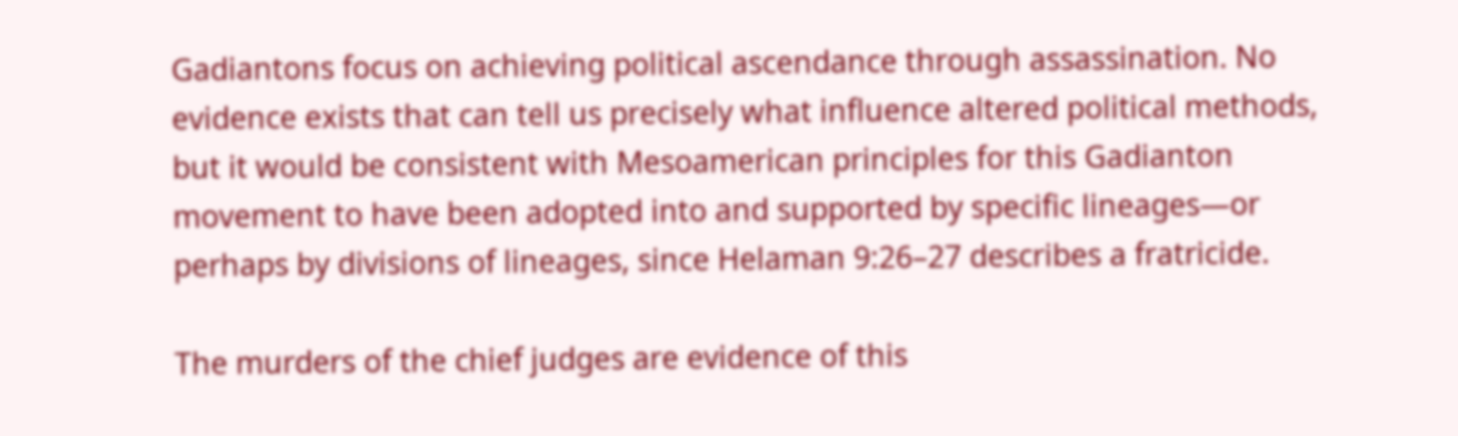Gadiantons focus on achieving political ascendance through assassination. No evidence exists that can tell us precisely what influence altered political methods, but it would be consistent with Mesoamerican principles for this Gadianton movement to have been adopted into and supported by specific lineages—or perhaps by divisions of lineages, since Helaman 9:26–27 describes a fratricide.

The murders of the chief judges are evidence of this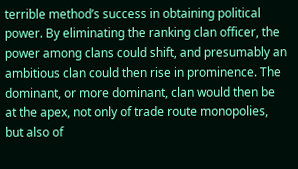terrible method’s success in obtaining political power. By eliminating the ranking clan officer, the power among clans could shift, and presumably an ambitious clan could then rise in prominence. The dominant, or more dominant, clan would then be at the apex, not only of trade route monopolies, but also of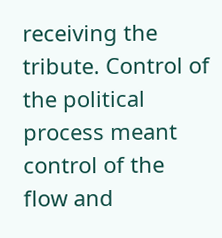receiving the tribute. Control of the political process meant control of the flow and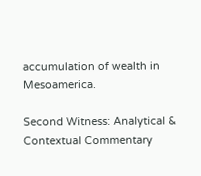accumulation of wealth in Mesoamerica.

Second Witness: Analytical & Contextual Commentary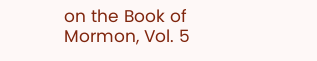on the Book of Mormon, Vol. 5